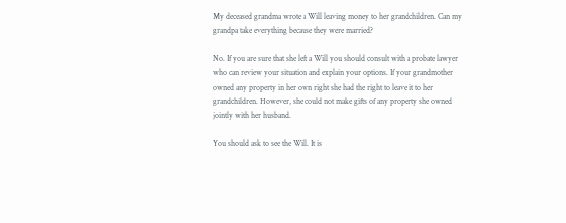My deceased grandma wrote a Will leaving money to her grandchildren. Can my grandpa take everything because they were married?

No. If you are sure that she left a Will you should consult with a probate lawyer who can review your situation and explain your options. If your grandmother owned any property in her own right she had the right to leave it to her grandchildren. However, she could not make gifts of any property she owned jointly with her husband.

You should ask to see the Will. It is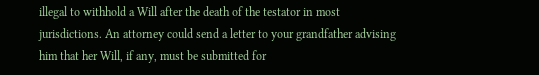illegal to withhold a Will after the death of the testator in most jurisdictions. An attorney could send a letter to your grandfather advising him that her Will, if any, must be submitted for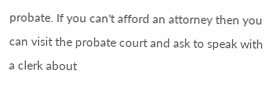probate. If you can't afford an attorney then you can visit the probate court and ask to speak with a clerk about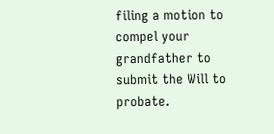filing a motion to compel your grandfather to submit the Will to probate.